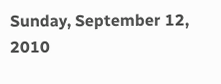Sunday, September 12, 2010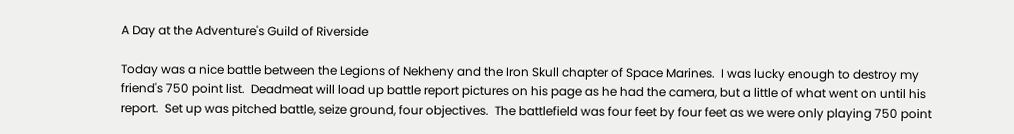A Day at the Adventure's Guild of Riverside

Today was a nice battle between the Legions of Nekheny and the Iron Skull chapter of Space Marines.  I was lucky enough to destroy my friend's 750 point list.  Deadmeat will load up battle report pictures on his page as he had the camera, but a little of what went on until his report.  Set up was pitched battle, seize ground, four objectives.  The battlefield was four feet by four feet as we were only playing 750 point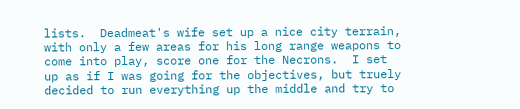lists.  Deadmeat's wife set up a nice city terrain, with only a few areas for his long range weapons to come into play, score one for the Necrons.  I set up as if I was going for the objectives, but truely decided to run everything up the middle and try to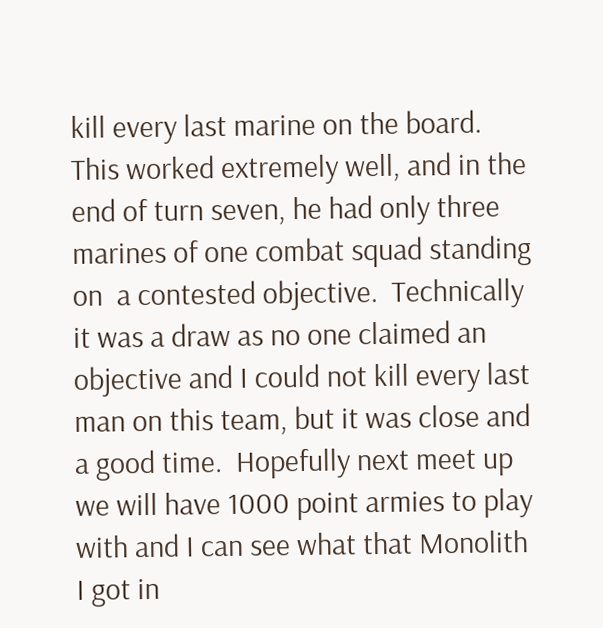kill every last marine on the board.  This worked extremely well, and in the end of turn seven, he had only three marines of one combat squad standing on  a contested objective.  Technically it was a draw as no one claimed an objective and I could not kill every last man on this team, but it was close and a good time.  Hopefully next meet up we will have 1000 point armies to play with and I can see what that Monolith I got in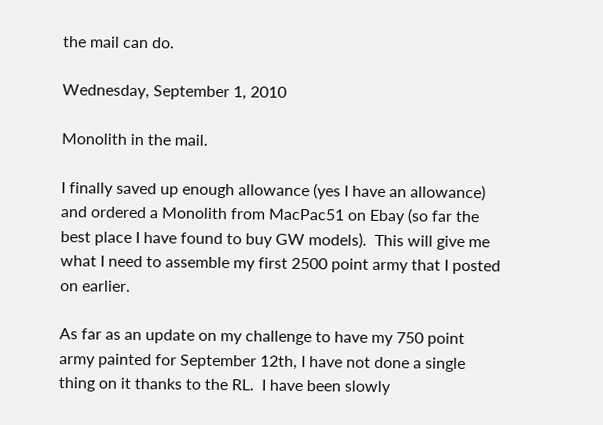the mail can do.

Wednesday, September 1, 2010

Monolith in the mail.

I finally saved up enough allowance (yes I have an allowance) and ordered a Monolith from MacPac51 on Ebay (so far the best place I have found to buy GW models).  This will give me what I need to assemble my first 2500 point army that I posted on earlier.

As far as an update on my challenge to have my 750 point army painted for September 12th, I have not done a single thing on it thanks to the RL.  I have been slowly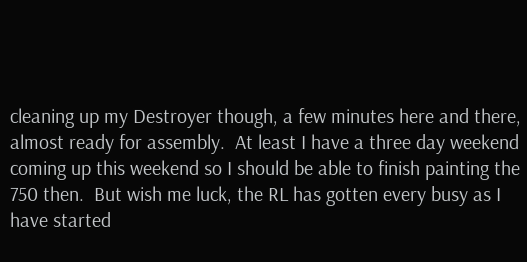cleaning up my Destroyer though, a few minutes here and there, almost ready for assembly.  At least I have a three day weekend coming up this weekend so I should be able to finish painting the 750 then.  But wish me luck, the RL has gotten every busy as I have started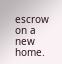escrow on a new home.